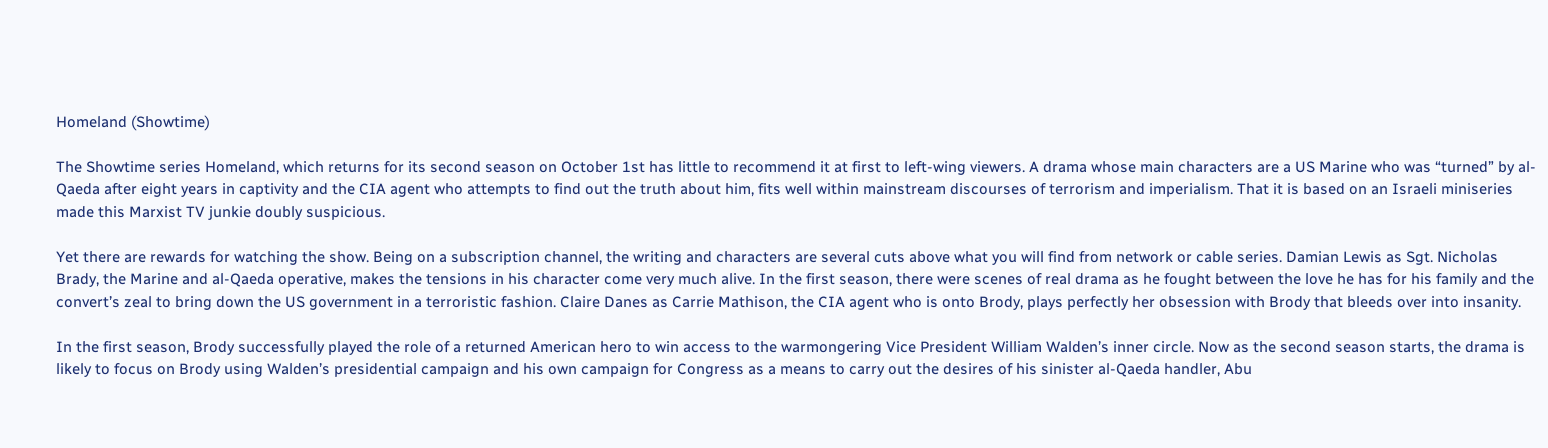Homeland (Showtime)

The Showtime series Homeland, which returns for its second season on October 1st has little to recommend it at first to left-wing viewers. A drama whose main characters are a US Marine who was “turned” by al-Qaeda after eight years in captivity and the CIA agent who attempts to find out the truth about him, fits well within mainstream discourses of terrorism and imperialism. That it is based on an Israeli miniseries made this Marxist TV junkie doubly suspicious.

Yet there are rewards for watching the show. Being on a subscription channel, the writing and characters are several cuts above what you will find from network or cable series. Damian Lewis as Sgt. Nicholas Brady, the Marine and al-Qaeda operative, makes the tensions in his character come very much alive. In the first season, there were scenes of real drama as he fought between the love he has for his family and the convert’s zeal to bring down the US government in a terroristic fashion. Claire Danes as Carrie Mathison, the CIA agent who is onto Brody, plays perfectly her obsession with Brody that bleeds over into insanity.

In the first season, Brody successfully played the role of a returned American hero to win access to the warmongering Vice President William Walden’s inner circle. Now as the second season starts, the drama is likely to focus on Brody using Walden’s presidential campaign and his own campaign for Congress as a means to carry out the desires of his sinister al-Qaeda handler, Abu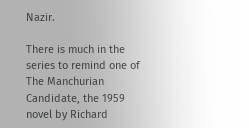Nazir.

There is much in the series to remind one of The Manchurian Candidate, the 1959 novel by Richard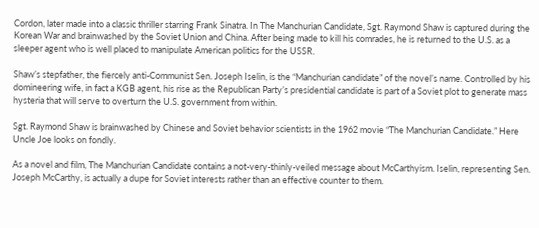Cordon, later made into a classic thriller starring Frank Sinatra. In The Manchurian Candidate, Sgt. Raymond Shaw is captured during the Korean War and brainwashed by the Soviet Union and China. After being made to kill his comrades, he is returned to the U.S. as a sleeper agent who is well placed to manipulate American politics for the USSR.

Shaw’s stepfather, the fiercely anti-Communist Sen. Joseph Iselin, is the “Manchurian candidate” of the novel’s name. Controlled by his domineering wife, in fact a KGB agent, his rise as the Republican Party’s presidential candidate is part of a Soviet plot to generate mass hysteria that will serve to overturn the U.S. government from within.

Sgt. Raymond Shaw is brainwashed by Chinese and Soviet behavior scientists in the 1962 movie “The Manchurian Candidate.” Here Uncle Joe looks on fondly.

As a novel and film, The Manchurian Candidate contains a not-very-thinly-veiled message about McCarthyism. Iselin, representing Sen. Joseph McCarthy, is actually a dupe for Soviet interests rather than an effective counter to them.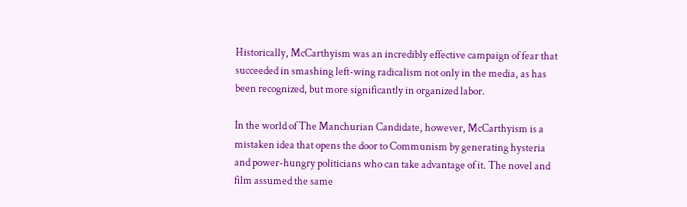Historically, McCarthyism was an incredibly effective campaign of fear that succeeded in smashing left-wing radicalism not only in the media, as has been recognized, but more significantly in organized labor.

In the world of The Manchurian Candidate, however, McCarthyism is a mistaken idea that opens the door to Communism by generating hysteria and power-hungry politicians who can take advantage of it. The novel and film assumed the same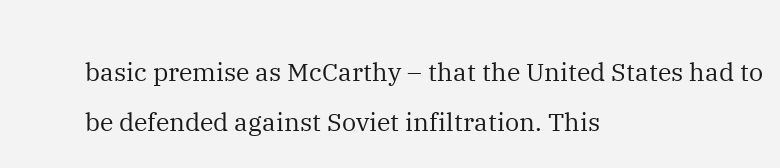basic premise as McCarthy – that the United States had to be defended against Soviet infiltration. This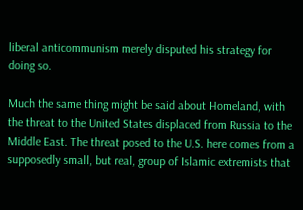liberal anticommunism merely disputed his strategy for doing so.

Much the same thing might be said about Homeland, with the threat to the United States displaced from Russia to the Middle East. The threat posed to the U.S. here comes from a supposedly small, but real, group of Islamic extremists that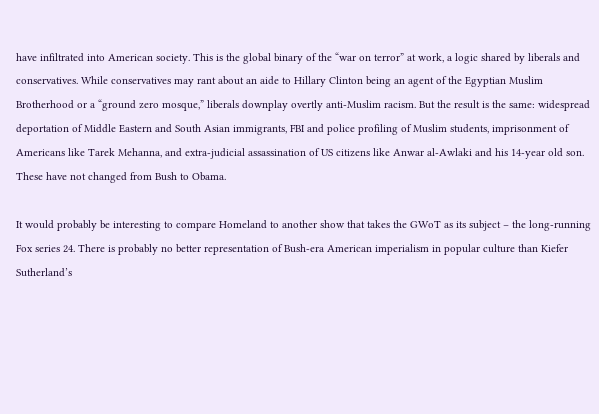have infiltrated into American society. This is the global binary of the “war on terror” at work, a logic shared by liberals and conservatives. While conservatives may rant about an aide to Hillary Clinton being an agent of the Egyptian Muslim Brotherhood or a “ground zero mosque,” liberals downplay overtly anti-Muslim racism. But the result is the same: widespread deportation of Middle Eastern and South Asian immigrants, FBI and police profiling of Muslim students, imprisonment of Americans like Tarek Mehanna, and extra-judicial assassination of US citizens like Anwar al-Awlaki and his 14-year old son. These have not changed from Bush to Obama.

It would probably be interesting to compare Homeland to another show that takes the GWoT as its subject – the long-running Fox series 24. There is probably no better representation of Bush-era American imperialism in popular culture than Kiefer Sutherland’s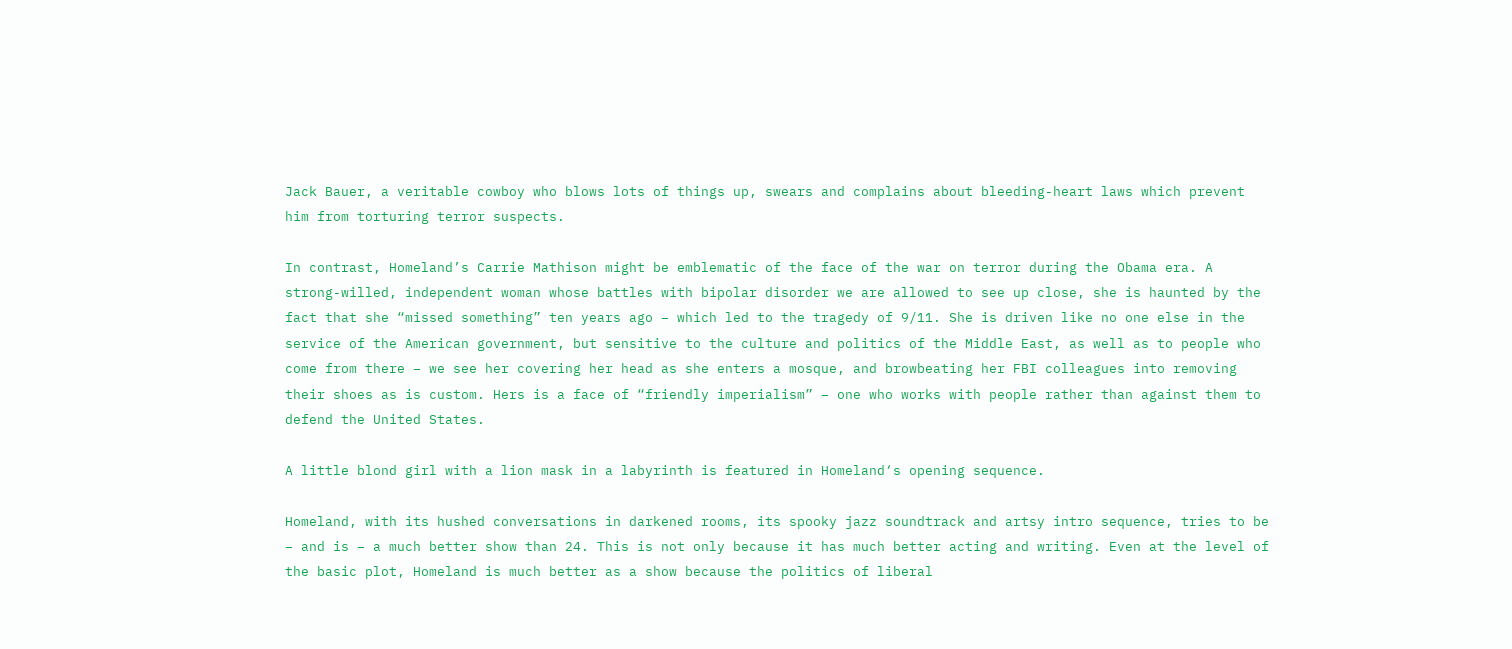Jack Bauer, a veritable cowboy who blows lots of things up, swears and complains about bleeding-heart laws which prevent him from torturing terror suspects.

In contrast, Homeland’s Carrie Mathison might be emblematic of the face of the war on terror during the Obama era. A strong-willed, independent woman whose battles with bipolar disorder we are allowed to see up close, she is haunted by the fact that she “missed something” ten years ago – which led to the tragedy of 9/11. She is driven like no one else in the service of the American government, but sensitive to the culture and politics of the Middle East, as well as to people who come from there – we see her covering her head as she enters a mosque, and browbeating her FBI colleagues into removing their shoes as is custom. Hers is a face of “friendly imperialism” – one who works with people rather than against them to defend the United States.

A little blond girl with a lion mask in a labyrinth is featured in Homeland‘s opening sequence.

Homeland, with its hushed conversations in darkened rooms, its spooky jazz soundtrack and artsy intro sequence, tries to be – and is – a much better show than 24. This is not only because it has much better acting and writing. Even at the level of the basic plot, Homeland is much better as a show because the politics of liberal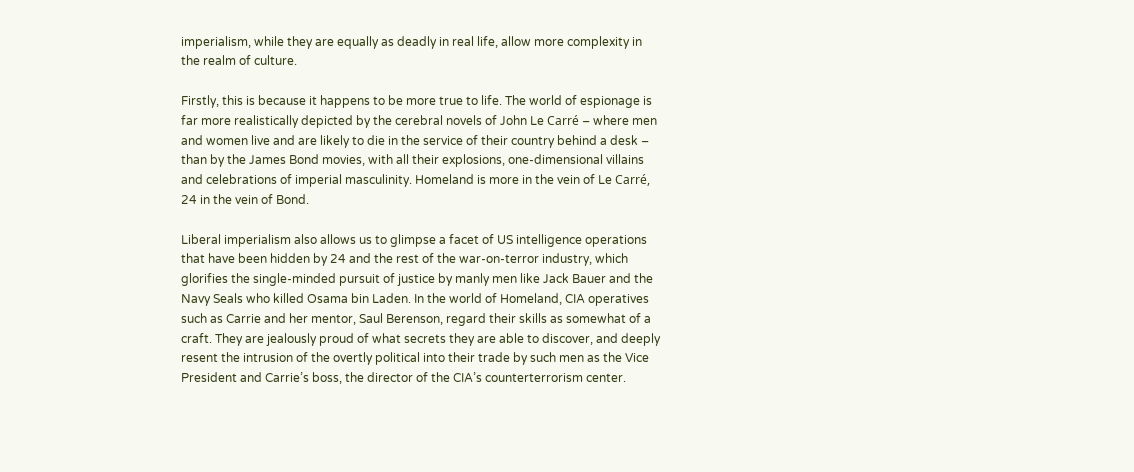imperialism, while they are equally as deadly in real life, allow more complexity in the realm of culture.

Firstly, this is because it happens to be more true to life. The world of espionage is far more realistically depicted by the cerebral novels of John Le Carré – where men and women live and are likely to die in the service of their country behind a desk – than by the James Bond movies, with all their explosions, one-dimensional villains and celebrations of imperial masculinity. Homeland is more in the vein of Le Carré, 24 in the vein of Bond.

Liberal imperialism also allows us to glimpse a facet of US intelligence operations that have been hidden by 24 and the rest of the war-on-terror industry, which glorifies the single-minded pursuit of justice by manly men like Jack Bauer and the Navy Seals who killed Osama bin Laden. In the world of Homeland, CIA operatives such as Carrie and her mentor, Saul Berenson, regard their skills as somewhat of a craft. They are jealously proud of what secrets they are able to discover, and deeply resent the intrusion of the overtly political into their trade by such men as the Vice President and Carrie’s boss, the director of the CIA’s counterterrorism center.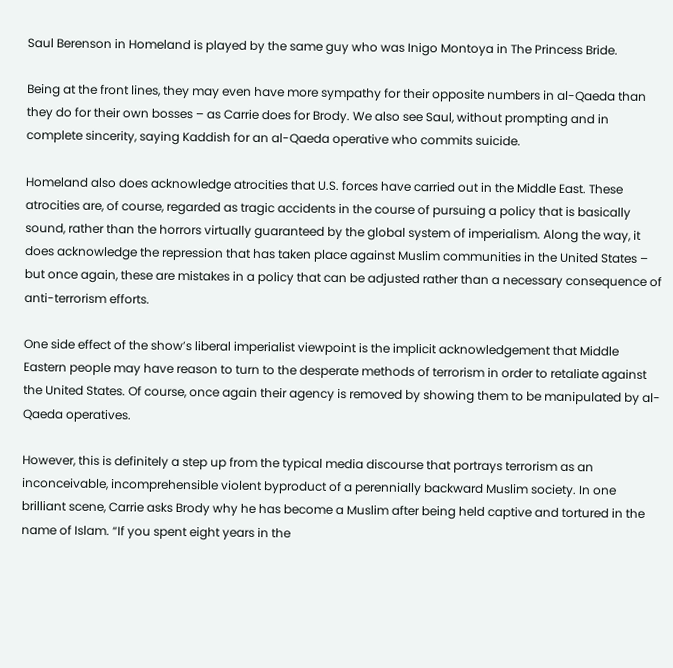Saul Berenson in Homeland is played by the same guy who was Inigo Montoya in The Princess Bride.

Being at the front lines, they may even have more sympathy for their opposite numbers in al-Qaeda than they do for their own bosses – as Carrie does for Brody. We also see Saul, without prompting and in complete sincerity, saying Kaddish for an al-Qaeda operative who commits suicide.

Homeland also does acknowledge atrocities that U.S. forces have carried out in the Middle East. These atrocities are, of course, regarded as tragic accidents in the course of pursuing a policy that is basically sound, rather than the horrors virtually guaranteed by the global system of imperialism. Along the way, it does acknowledge the repression that has taken place against Muslim communities in the United States – but once again, these are mistakes in a policy that can be adjusted rather than a necessary consequence of anti-terrorism efforts.

One side effect of the show’s liberal imperialist viewpoint is the implicit acknowledgement that Middle Eastern people may have reason to turn to the desperate methods of terrorism in order to retaliate against the United States. Of course, once again their agency is removed by showing them to be manipulated by al-Qaeda operatives.

However, this is definitely a step up from the typical media discourse that portrays terrorism as an inconceivable, incomprehensible violent byproduct of a perennially backward Muslim society. In one brilliant scene, Carrie asks Brody why he has become a Muslim after being held captive and tortured in the name of Islam. “If you spent eight years in the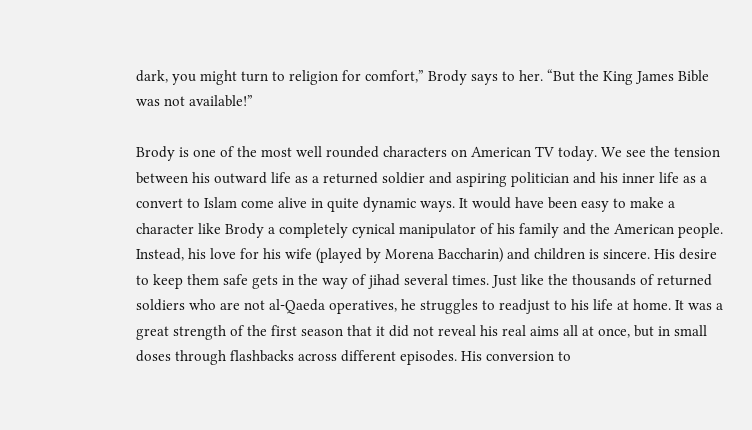dark, you might turn to religion for comfort,” Brody says to her. “But the King James Bible was not available!”

Brody is one of the most well rounded characters on American TV today. We see the tension between his outward life as a returned soldier and aspiring politician and his inner life as a convert to Islam come alive in quite dynamic ways. It would have been easy to make a character like Brody a completely cynical manipulator of his family and the American people. Instead, his love for his wife (played by Morena Baccharin) and children is sincere. His desire to keep them safe gets in the way of jihad several times. Just like the thousands of returned soldiers who are not al-Qaeda operatives, he struggles to readjust to his life at home. It was a great strength of the first season that it did not reveal his real aims all at once, but in small doses through flashbacks across different episodes. His conversion to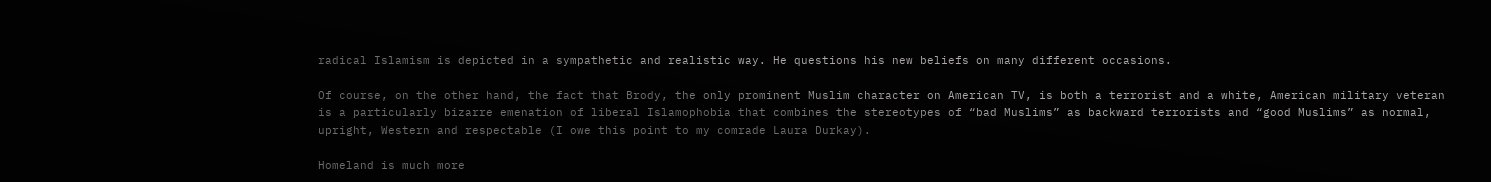radical Islamism is depicted in a sympathetic and realistic way. He questions his new beliefs on many different occasions.

Of course, on the other hand, the fact that Brody, the only prominent Muslim character on American TV, is both a terrorist and a white, American military veteran is a particularly bizarre emenation of liberal Islamophobia that combines the stereotypes of “bad Muslims” as backward terrorists and “good Muslims” as normal, upright, Western and respectable (I owe this point to my comrade Laura Durkay).

Homeland is much more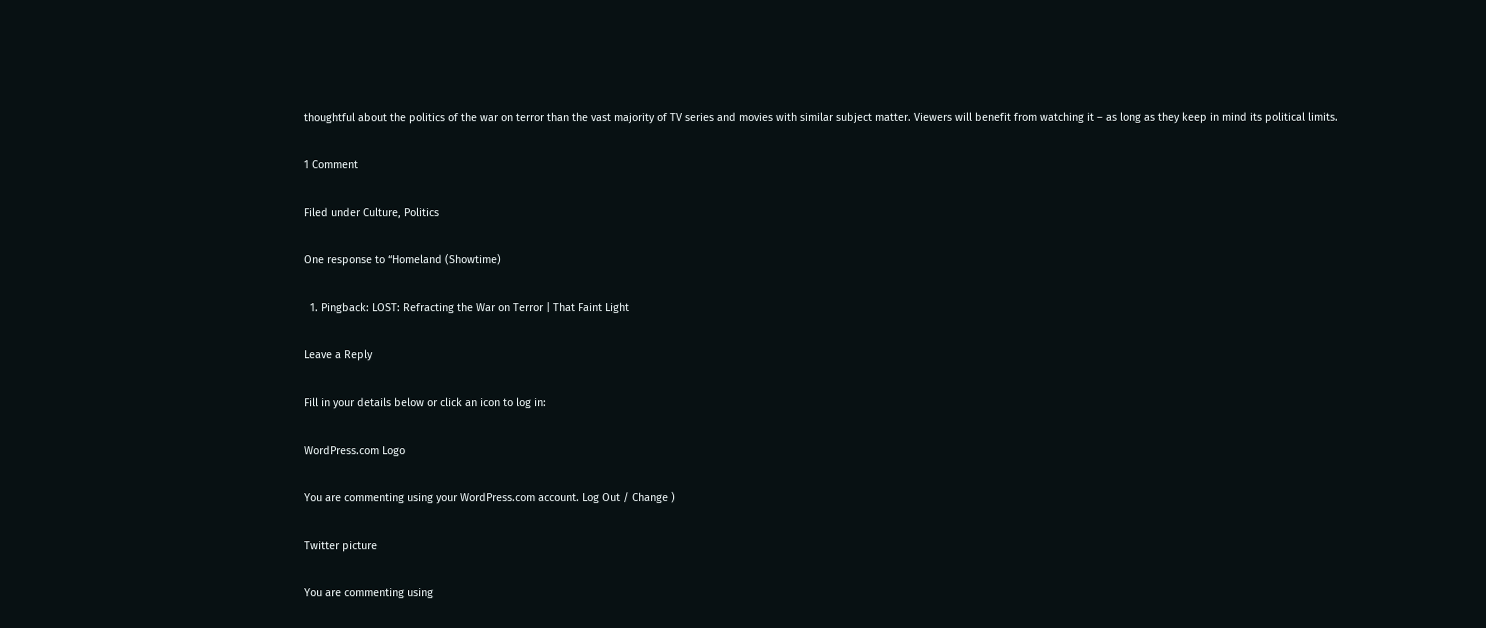thoughtful about the politics of the war on terror than the vast majority of TV series and movies with similar subject matter. Viewers will benefit from watching it – as long as they keep in mind its political limits.

1 Comment

Filed under Culture, Politics

One response to “Homeland (Showtime)

  1. Pingback: LOST: Refracting the War on Terror | That Faint Light

Leave a Reply

Fill in your details below or click an icon to log in:

WordPress.com Logo

You are commenting using your WordPress.com account. Log Out / Change )

Twitter picture

You are commenting using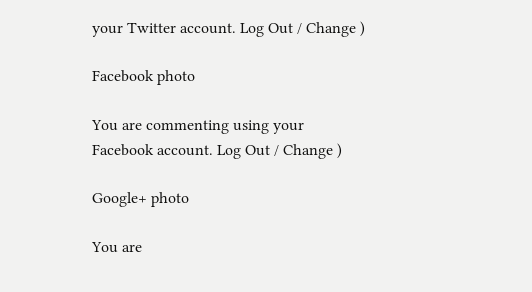your Twitter account. Log Out / Change )

Facebook photo

You are commenting using your Facebook account. Log Out / Change )

Google+ photo

You are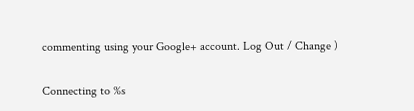commenting using your Google+ account. Log Out / Change )

Connecting to %s